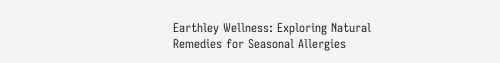Earthley Wellness: Exploring Natural Remedies for Seasonal Allergies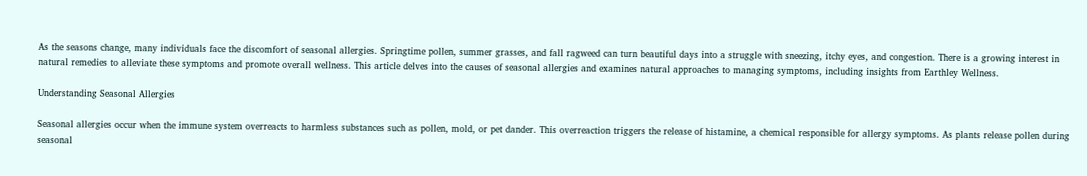As the seasons change, many individuals face the discomfort of seasonal allergies. Springtime pollen, summer grasses, and fall ragweed can turn beautiful days into a struggle with sneezing, itchy eyes, and congestion. There is a growing interest in natural remedies to alleviate these symptoms and promote overall wellness. This article delves into the causes of seasonal allergies and examines natural approaches to managing symptoms, including insights from Earthley Wellness.

Understanding Seasonal Allergies

Seasonal allergies occur when the immune system overreacts to harmless substances such as pollen, mold, or pet dander. This overreaction triggers the release of histamine, a chemical responsible for allergy symptoms. As plants release pollen during seasonal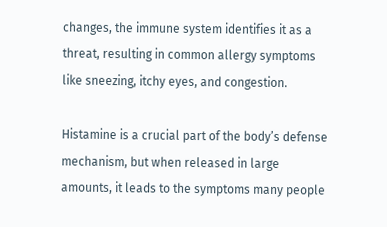changes, the immune system identifies it as a threat, resulting in common allergy symptoms like sneezing, itchy eyes, and congestion.

Histamine is a crucial part of the body’s defense mechanism, but when released in large amounts, it leads to the symptoms many people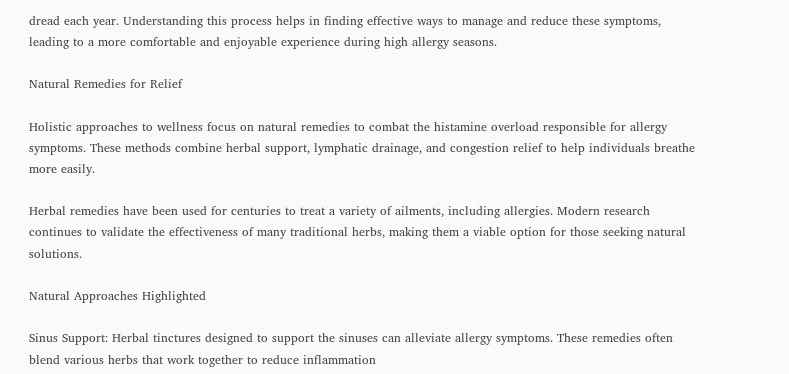dread each year. Understanding this process helps in finding effective ways to manage and reduce these symptoms, leading to a more comfortable and enjoyable experience during high allergy seasons.

Natural Remedies for Relief

Holistic approaches to wellness focus on natural remedies to combat the histamine overload responsible for allergy symptoms. These methods combine herbal support, lymphatic drainage, and congestion relief to help individuals breathe more easily.

Herbal remedies have been used for centuries to treat a variety of ailments, including allergies. Modern research continues to validate the effectiveness of many traditional herbs, making them a viable option for those seeking natural solutions.

Natural Approaches Highlighted

Sinus Support: Herbal tinctures designed to support the sinuses can alleviate allergy symptoms. These remedies often blend various herbs that work together to reduce inflammation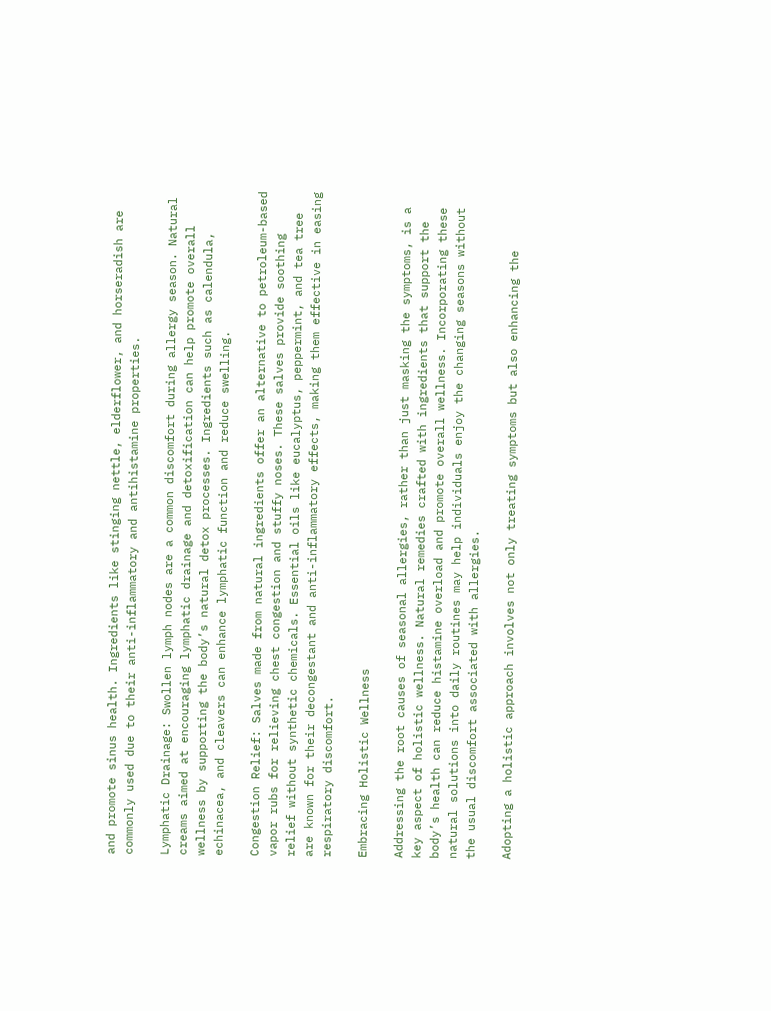and promote sinus health. Ingredients like stinging nettle, elderflower, and horseradish are commonly used due to their anti-inflammatory and antihistamine properties.

Lymphatic Drainage: Swollen lymph nodes are a common discomfort during allergy season. Natural creams aimed at encouraging lymphatic drainage and detoxification can help promote overall wellness by supporting the body’s natural detox processes. Ingredients such as calendula, echinacea, and cleavers can enhance lymphatic function and reduce swelling.

Congestion Relief: Salves made from natural ingredients offer an alternative to petroleum-based vapor rubs for relieving chest congestion and stuffy noses. These salves provide soothing relief without synthetic chemicals. Essential oils like eucalyptus, peppermint, and tea tree are known for their decongestant and anti-inflammatory effects, making them effective in easing respiratory discomfort.

Embracing Holistic Wellness

Addressing the root causes of seasonal allergies, rather than just masking the symptoms, is a key aspect of holistic wellness. Natural remedies crafted with ingredients that support the body’s health can reduce histamine overload and promote overall wellness. Incorporating these natural solutions into daily routines may help individuals enjoy the changing seasons without the usual discomfort associated with allergies.

Adopting a holistic approach involves not only treating symptoms but also enhancing the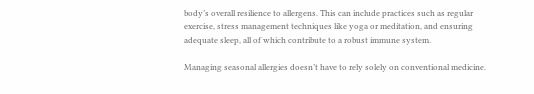body’s overall resilience to allergens. This can include practices such as regular exercise, stress management techniques like yoga or meditation, and ensuring adequate sleep, all of which contribute to a robust immune system.

Managing seasonal allergies doesn’t have to rely solely on conventional medicine.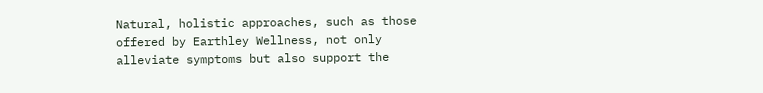Natural, holistic approaches, such as those offered by Earthley Wellness, not only alleviate symptoms but also support the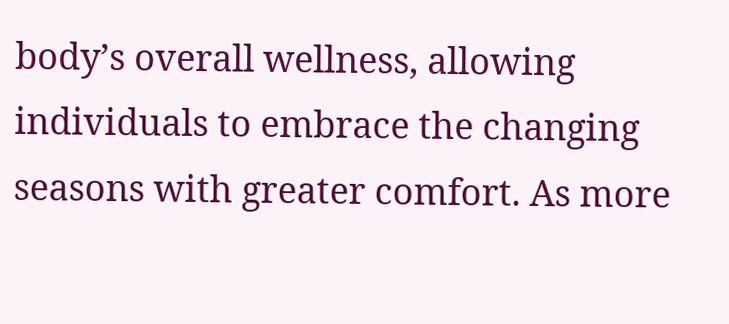body’s overall wellness, allowing individuals to embrace the changing seasons with greater comfort. As more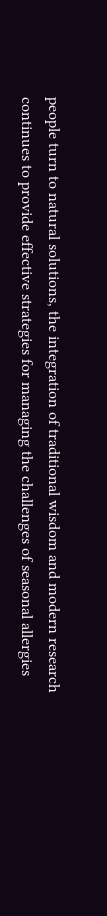people turn to natural solutions, the integration of traditional wisdom and modern research continues to provide effective strategies for managing the challenges of seasonal allergies